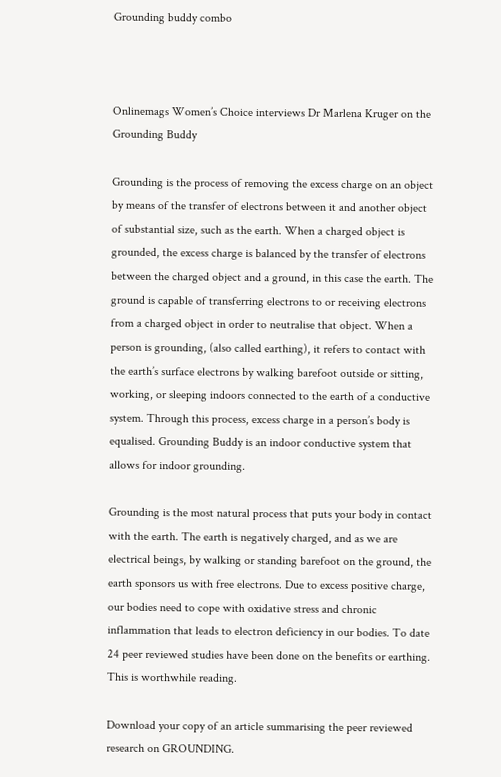Grounding buddy combo



Onlinemags Women’s Choice interviews Dr Marlena Kruger on the Grounding Buddy

Grounding is the process of removing the excess charge on an object by means of the transfer of electrons between it and another object of substantial size, such as the earth. When a charged object is grounded, the excess charge is balanced by the transfer of electrons between the charged object and a ground, in this case the earth. The ground is capable of transferring electrons to or receiving electrons from a charged object in order to neutralise that object. When a person is grounding, (also called earthing), it refers to contact with the earth’s surface electrons by walking barefoot outside or sitting, working, or sleeping indoors connected to the earth of a conductive system. Through this process, excess charge in a person’s body is equalised. Grounding Buddy is an indoor conductive system that allows for indoor grounding.

Grounding is the most natural process that puts your body in contact with the earth. The earth is negatively charged, and as we are electrical beings, by walking or standing barefoot on the ground, the earth sponsors us with free electrons. Due to excess positive charge, our bodies need to cope with oxidative stress and chronic inflammation that leads to electron deficiency in our bodies. To date 24 peer reviewed studies have been done on the benefits or earthing. This is worthwhile reading.

Download your copy of an article summarising the peer reviewed research on GROUNDING.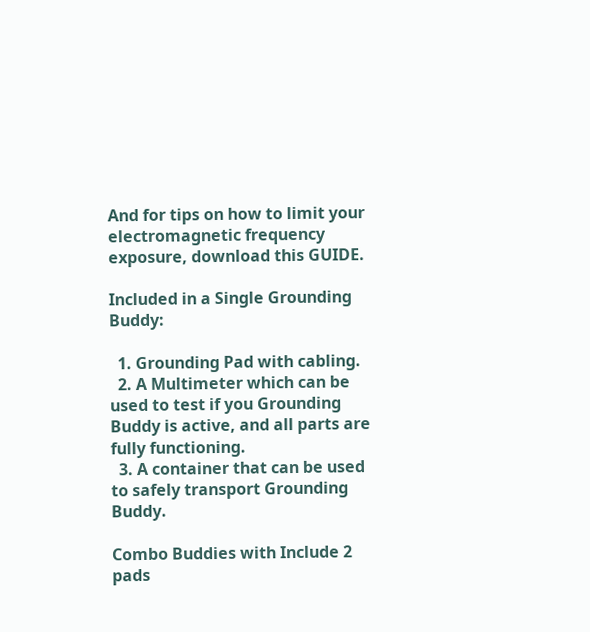And for tips on how to limit your electromagnetic frequency exposure, download this GUIDE.

Included in a Single Grounding Buddy:

  1. Grounding Pad with cabling.
  2. A Multimeter which can be used to test if you Grounding Buddy is active, and all parts are fully functioning.
  3. A container that can be used to safely transport Grounding Buddy.

Combo Buddies with Include 2 pads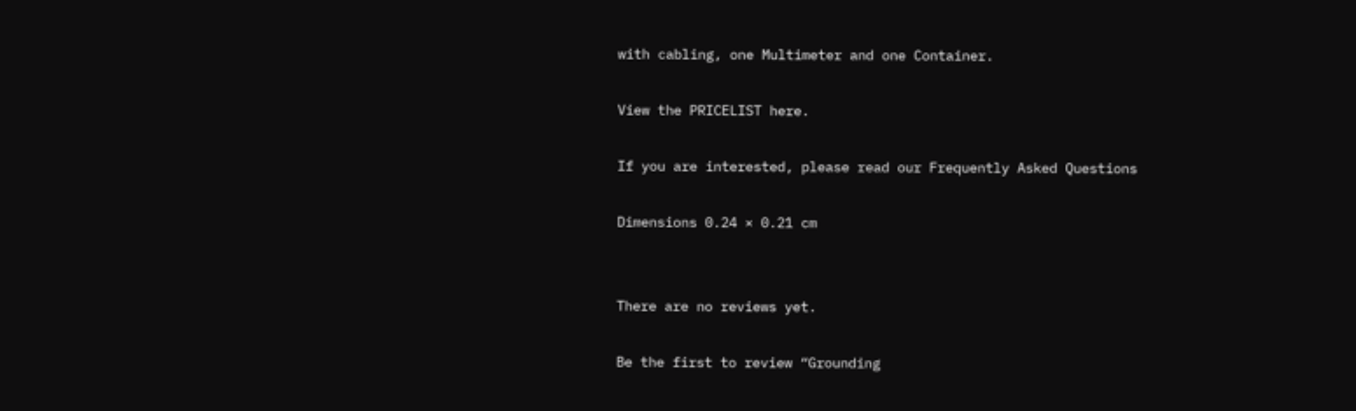with cabling, one Multimeter and one Container.

View the PRICELIST here.

If you are interested, please read our Frequently Asked Questions

Dimensions 0.24 × 0.21 cm


There are no reviews yet.

Be the first to review “Grounding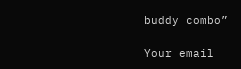buddy combo”

Your email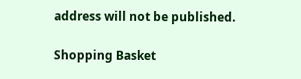address will not be published.

Shopping Basket